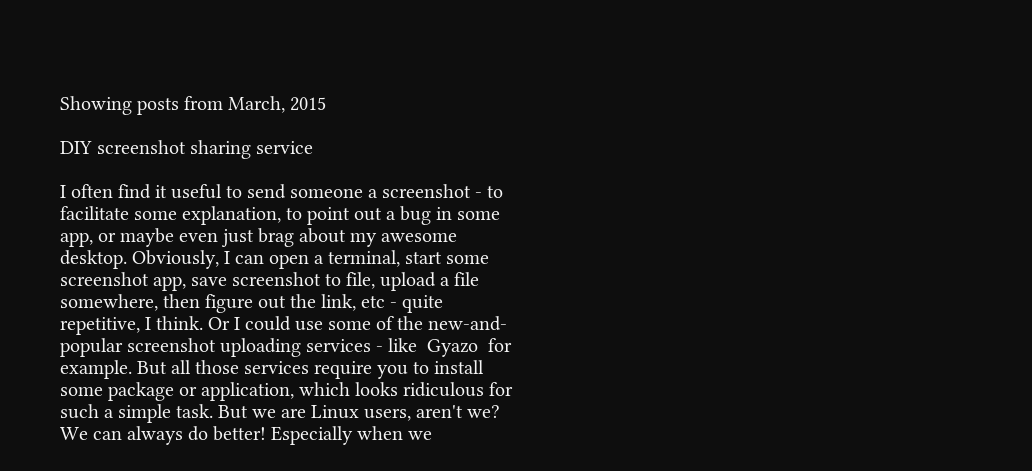Showing posts from March, 2015

DIY screenshot sharing service

I often find it useful to send someone a screenshot - to facilitate some explanation, to point out a bug in some app, or maybe even just brag about my awesome desktop. Obviously, I can open a terminal, start some screenshot app, save screenshot to file, upload a file somewhere, then figure out the link, etc - quite repetitive, I think. Or I could use some of the new-and-popular screenshot uploading services - like  Gyazo  for example. But all those services require you to install some package or application, which looks ridiculous for such a simple task. But we are Linux users, aren't we? We can always do better! Especially when we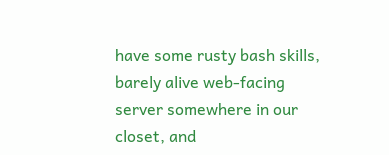have some rusty bash skills, barely alive web-facing server somewhere in our closet, and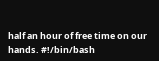half an hour of free time on our hands. #!/bin/bash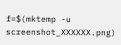f=$(mktemp -u screenshot_XXXXXX.png)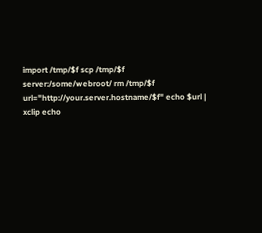import /tmp/$f scp /tmp/$f server:/some/webroot/ rm /tmp/$f url="http://your.server.hostname/$f" echo $url | xclip echo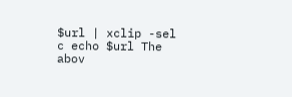$url | xclip -sel c echo $url The abov